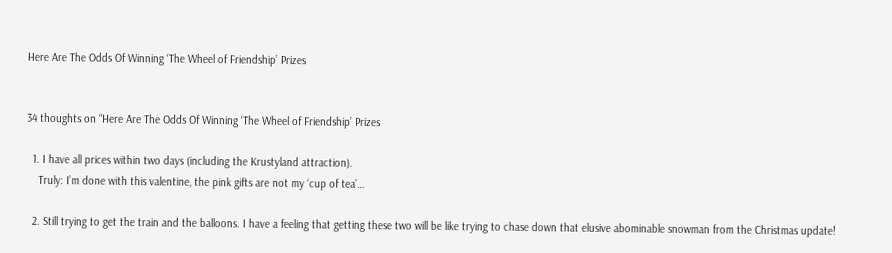Here Are The Odds Of Winning ‘The Wheel of Friendship’ Prizes


34 thoughts on “Here Are The Odds Of Winning ‘The Wheel of Friendship’ Prizes

  1. I have all prices within two days (including the Krustyland attraction).
    Truly: I’m done with this valentine, the pink gifts are not my ‘cup of tea’…

  2. Still trying to get the train and the balloons. I have a feeling that getting these two will be like trying to chase down that elusive abominable snowman from the Christmas update!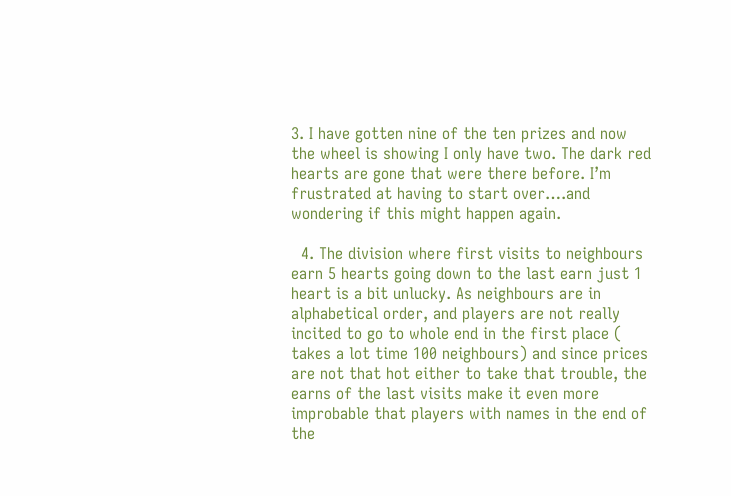3. I have gotten nine of the ten prizes and now the wheel is showing I only have two. The dark red hearts are gone that were there before. I’m frustrated at having to start over….and wondering if this might happen again.

  4. The division where first visits to neighbours earn 5 hearts going down to the last earn just 1 heart is a bit unlucky. As neighbours are in alphabetical order, and players are not really incited to go to whole end in the first place ( takes a lot time 100 neighbours) and since prices are not that hot either to take that trouble, the earns of the last visits make it even more improbable that players with names in the end of the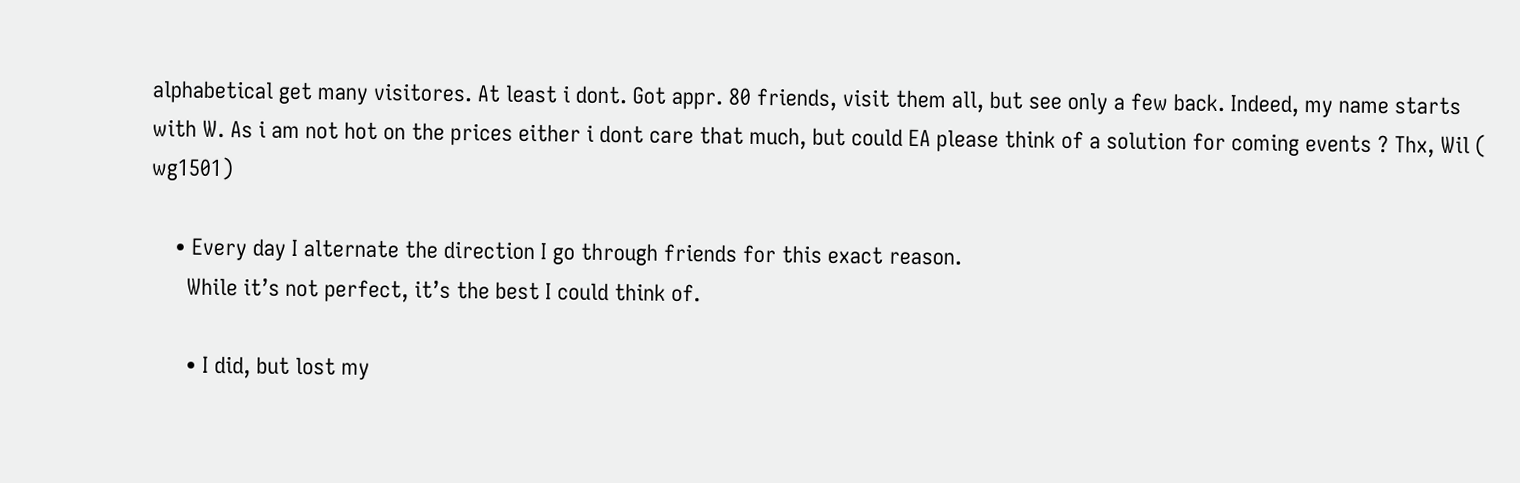alphabetical get many visitores. At least i dont. Got appr. 80 friends, visit them all, but see only a few back. Indeed, my name starts with W. As i am not hot on the prices either i dont care that much, but could EA please think of a solution for coming events ? Thx, Wil ( wg1501)

    • Every day I alternate the direction I go through friends for this exact reason.
      While it’s not perfect, it’s the best I could think of.

      • I did, but lost my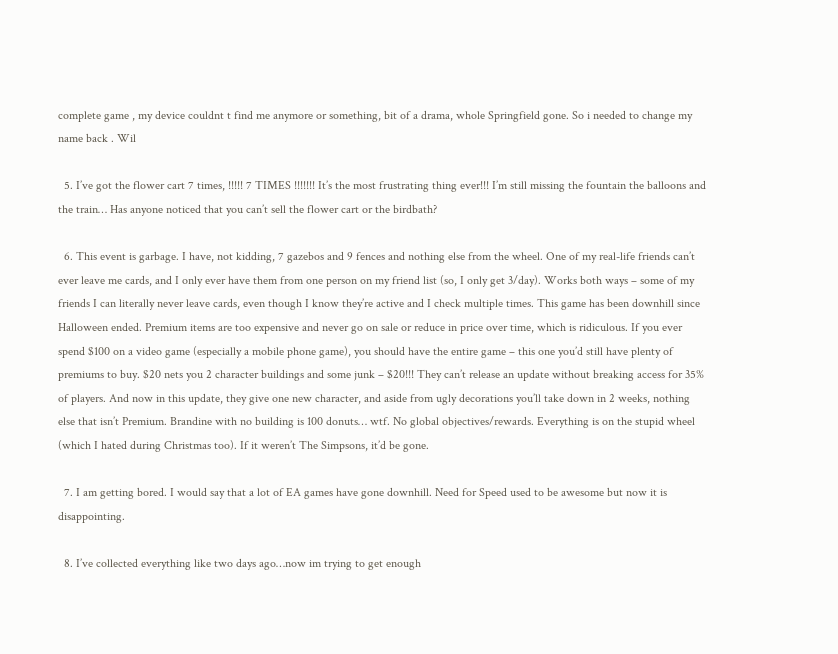complete game , my device couldnt t find me anymore or something, bit of a drama, whole Springfield gone. So i needed to change my name back . Wil

  5. I’ve got the flower cart 7 times, !!!!! 7 TIMES !!!!!!! It’s the most frustrating thing ever!!! I’m still missing the fountain the balloons and the train… Has anyone noticed that you can’t sell the flower cart or the birdbath?

  6. This event is garbage. I have, not kidding, 7 gazebos and 9 fences and nothing else from the wheel. One of my real-life friends can’t ever leave me cards, and I only ever have them from one person on my friend list (so, I only get 3/day). Works both ways – some of my friends I can literally never leave cards, even though I know they’re active and I check multiple times. This game has been downhill since Halloween ended. Premium items are too expensive and never go on sale or reduce in price over time, which is ridiculous. If you ever spend $100 on a video game (especially a mobile phone game), you should have the entire game – this one you’d still have plenty of premiums to buy. $20 nets you 2 character buildings and some junk – $20!!! They can’t release an update without breaking access for 35% of players. And now in this update, they give one new character, and aside from ugly decorations you’ll take down in 2 weeks, nothing else that isn’t Premium. Brandine with no building is 100 donuts… wtf. No global objectives/rewards. Everything is on the stupid wheel (which I hated during Christmas too). If it weren’t The Simpsons, it’d be gone.

  7. I am getting bored. I would say that a lot of EA games have gone downhill. Need for Speed used to be awesome but now it is disappointing.

  8. I’ve collected everything like two days ago…now im trying to get enough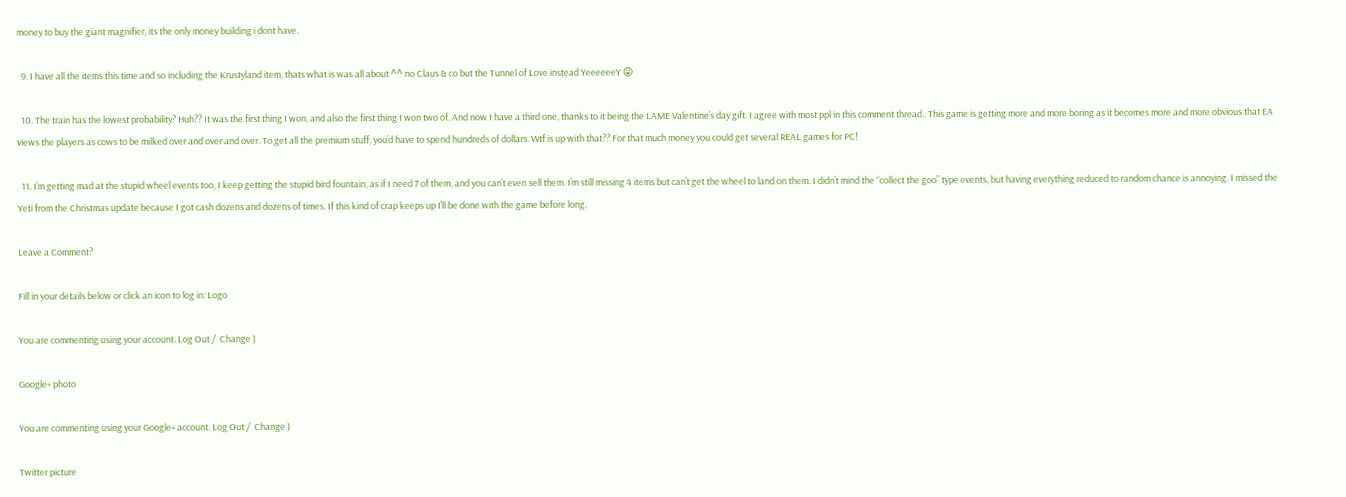money to buy the giant magnifier, its the only money building i dont have.

  9. I have all the items this time and so including the Krustyland item, thats what is was all about ^^ no Claus & co but the Tunnel of Love instead YeeeeeeY 😛

  10. The train has the lowest probability? Huh?? It was the first thing I won, and also the first thing I won two of. And now I have a third one, thanks to it being the LAME Valentine’s day gift. I agree with most ppl in this comment thread.. This game is getting more and more boring as it becomes more and more obvious that EA views the players as cows to be milked over and over and over. To get all the premium stuff, you’d have to spend hundreds of dollars. Wtf is up with that?? For that much money you could get several REAL games for PC!

  11. I’m getting mad at the stupid wheel events too, I keep getting the stupid bird fountain, as if I need 7 of them, and you can’t even sell them. I’m still missing 4 items but can’t get the wheel to land on them. I didn’t mind the “collect the goo” type events, but having everything reduced to random chance is annoying. I missed the Yeti from the Christmas update because I got cash dozens and dozens of times. If this kind of crap keeps up I’ll be done with the game before long.

Leave a Comment?

Fill in your details below or click an icon to log in: Logo

You are commenting using your account. Log Out /  Change )

Google+ photo

You are commenting using your Google+ account. Log Out /  Change )

Twitter picture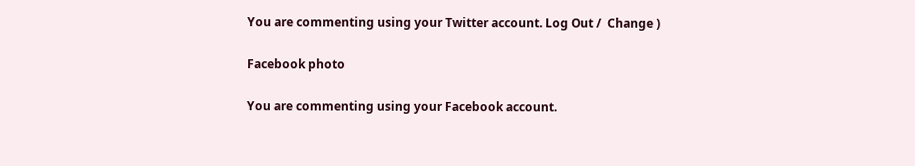You are commenting using your Twitter account. Log Out /  Change )

Facebook photo

You are commenting using your Facebook account.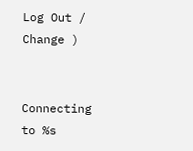Log Out /  Change )


Connecting to %s